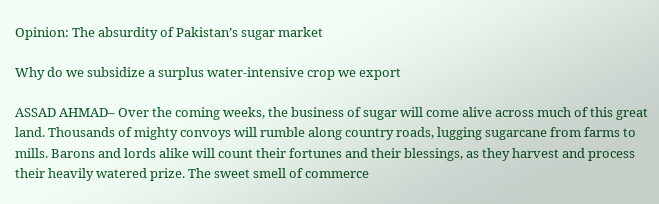Opinion: The absurdity of Pakistan’s sugar market

Why do we subsidize a surplus water-intensive crop we export

ASSAD AHMAD– Over the coming weeks, the business of sugar will come alive across much of this great land. Thousands of mighty convoys will rumble along country roads, lugging sugarcane from farms to mills. Barons and lords alike will count their fortunes and their blessings, as they harvest and process their heavily watered prize. The sweet smell of commerce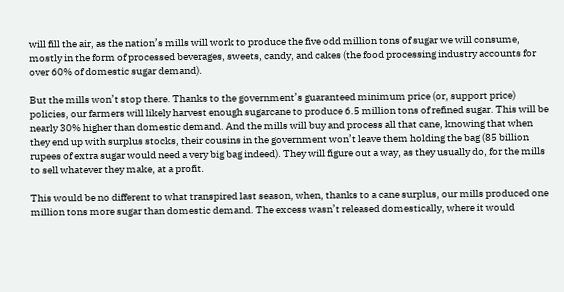will fill the air, as the nation’s mills will work to produce the five odd million tons of sugar we will consume, mostly in the form of processed beverages, sweets, candy, and cakes (the food processing industry accounts for over 60% of domestic sugar demand).

But the mills won’t stop there. Thanks to the government’s guaranteed minimum price (or, support price) policies, our farmers will likely harvest enough sugarcane to produce 6.5 million tons of refined sugar. This will be nearly 30% higher than domestic demand. And the mills will buy and process all that cane, knowing that when they end up with surplus stocks, their cousins in the government won’t leave them holding the bag (85 billion rupees of extra sugar would need a very big bag indeed). They will figure out a way, as they usually do, for the mills to sell whatever they make, at a profit.

This would be no different to what transpired last season, when, thanks to a cane surplus, our mills produced one million tons more sugar than domestic demand. The excess wasn’t released domestically, where it would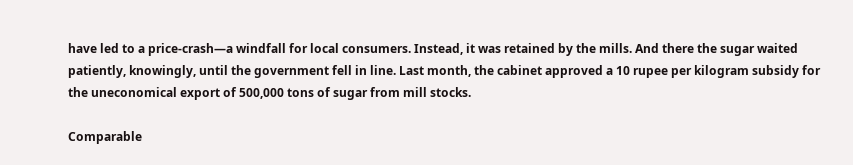have led to a price-crash—a windfall for local consumers. Instead, it was retained by the mills. And there the sugar waited patiently, knowingly, until the government fell in line. Last month, the cabinet approved a 10 rupee per kilogram subsidy for the uneconomical export of 500,000 tons of sugar from mill stocks.

Comparable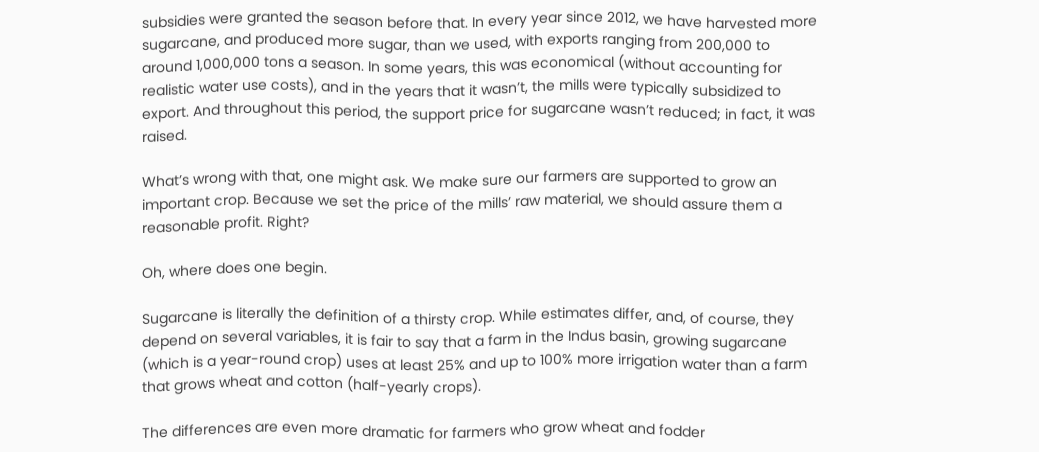subsidies were granted the season before that. In every year since 2012, we have harvested more sugarcane, and produced more sugar, than we used, with exports ranging from 200,000 to around 1,000,000 tons a season. In some years, this was economical (without accounting for realistic water use costs), and in the years that it wasn’t, the mills were typically subsidized to export. And throughout this period, the support price for sugarcane wasn’t reduced; in fact, it was raised.

What’s wrong with that, one might ask. We make sure our farmers are supported to grow an important crop. Because we set the price of the mills’ raw material, we should assure them a reasonable profit. Right?

Oh, where does one begin.

Sugarcane is literally the definition of a thirsty crop. While estimates differ, and, of course, they depend on several variables, it is fair to say that a farm in the Indus basin, growing sugarcane (which is a year-round crop) uses at least 25% and up to 100% more irrigation water than a farm that grows wheat and cotton (half-yearly crops).

The differences are even more dramatic for farmers who grow wheat and fodder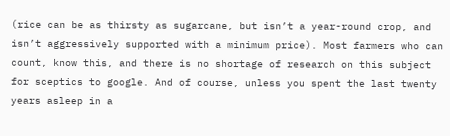(rice can be as thirsty as sugarcane, but isn’t a year-round crop, and isn’t aggressively supported with a minimum price). Most farmers who can count, know this, and there is no shortage of research on this subject for sceptics to google. And of course, unless you spent the last twenty years asleep in a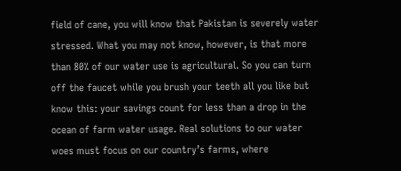field of cane, you will know that Pakistan is severely water stressed. What you may not know, however, is that more than 80% of our water use is agricultural. So you can turn off the faucet while you brush your teeth all you like but know this: your savings count for less than a drop in the ocean of farm water usage. Real solutions to our water woes must focus on our country’s farms, where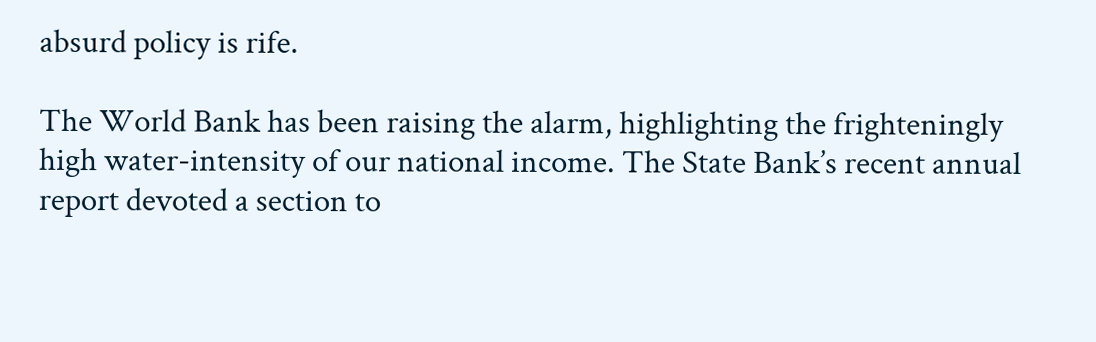absurd policy is rife.

The World Bank has been raising the alarm, highlighting the frighteningly high water-intensity of our national income. The State Bank’s recent annual report devoted a section to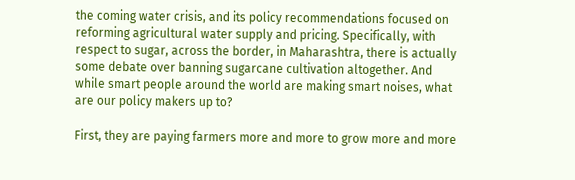the coming water crisis, and its policy recommendations focused on reforming agricultural water supply and pricing. Specifically, with respect to sugar, across the border, in Maharashtra, there is actually some debate over banning sugarcane cultivation altogether. And while smart people around the world are making smart noises, what are our policy makers up to?

First, they are paying farmers more and more to grow more and more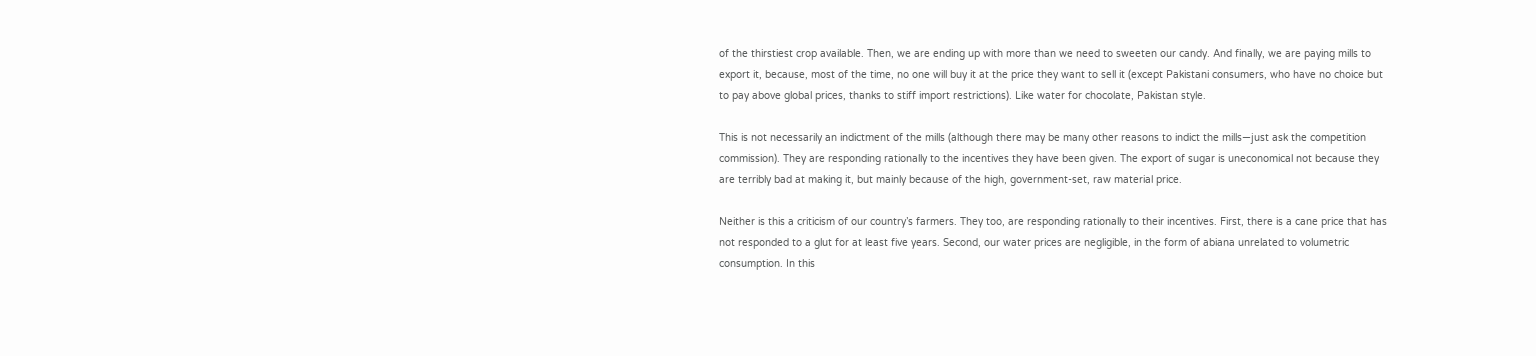of the thirstiest crop available. Then, we are ending up with more than we need to sweeten our candy. And finally, we are paying mills to export it, because, most of the time, no one will buy it at the price they want to sell it (except Pakistani consumers, who have no choice but to pay above global prices, thanks to stiff import restrictions). Like water for chocolate, Pakistan style.

This is not necessarily an indictment of the mills (although there may be many other reasons to indict the mills—just ask the competition commission). They are responding rationally to the incentives they have been given. The export of sugar is uneconomical not because they are terribly bad at making it, but mainly because of the high, government-set, raw material price.

Neither is this a criticism of our country’s farmers. They too, are responding rationally to their incentives. First, there is a cane price that has not responded to a glut for at least five years. Second, our water prices are negligible, in the form of abiana unrelated to volumetric consumption. In this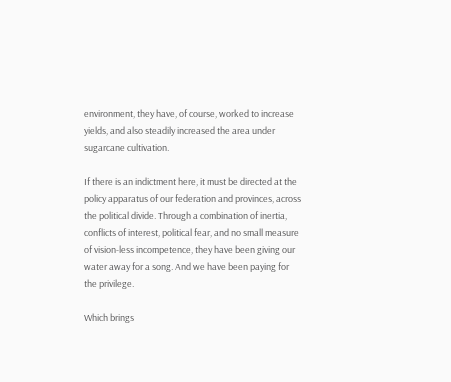environment, they have, of course, worked to increase yields, and also steadily increased the area under sugarcane cultivation.

If there is an indictment here, it must be directed at the policy apparatus of our federation and provinces, across the political divide. Through a combination of inertia, conflicts of interest, political fear, and no small measure of vision-less incompetence, they have been giving our water away for a song. And we have been paying for the privilege.

Which brings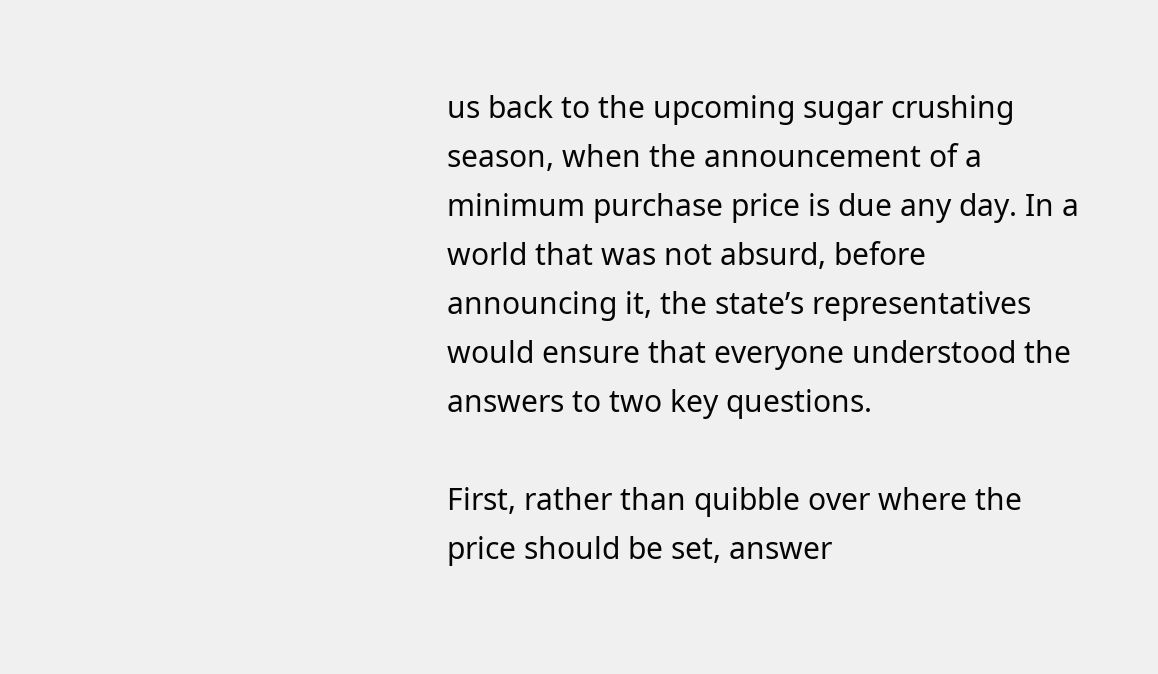us back to the upcoming sugar crushing season, when the announcement of a minimum purchase price is due any day. In a world that was not absurd, before announcing it, the state’s representatives would ensure that everyone understood the answers to two key questions.

First, rather than quibble over where the price should be set, answer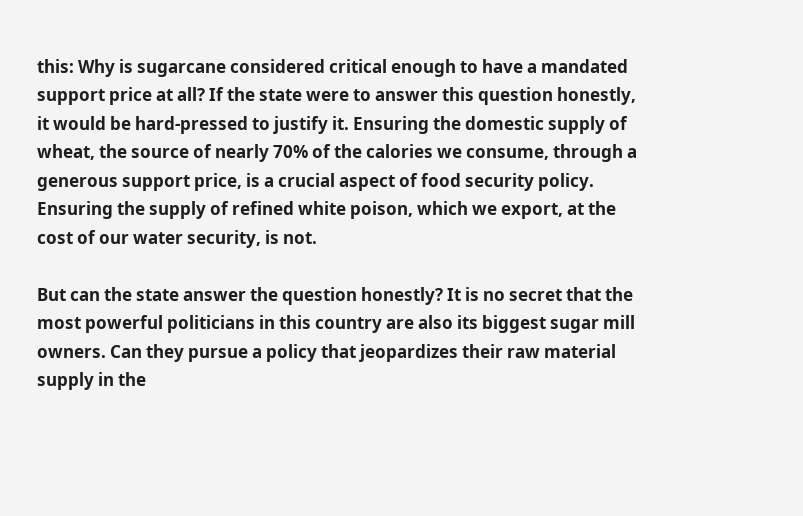this: Why is sugarcane considered critical enough to have a mandated support price at all? If the state were to answer this question honestly, it would be hard-pressed to justify it. Ensuring the domestic supply of wheat, the source of nearly 70% of the calories we consume, through a generous support price, is a crucial aspect of food security policy. Ensuring the supply of refined white poison, which we export, at the cost of our water security, is not.

But can the state answer the question honestly? It is no secret that the most powerful politicians in this country are also its biggest sugar mill owners. Can they pursue a policy that jeopardizes their raw material supply in the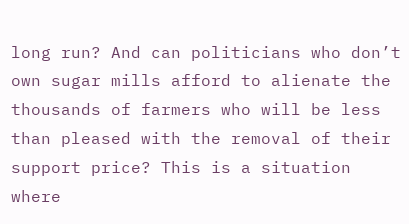long run? And can politicians who don’t own sugar mills afford to alienate the thousands of farmers who will be less than pleased with the removal of their support price? This is a situation where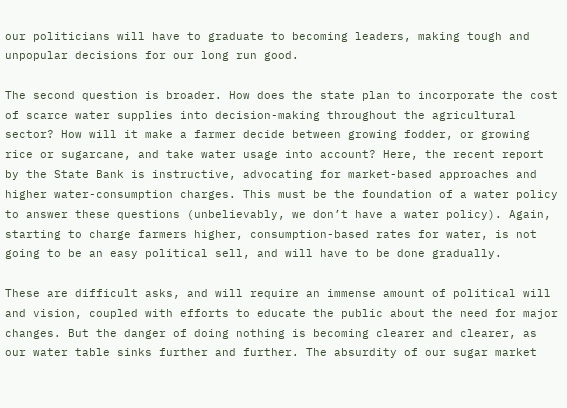our politicians will have to graduate to becoming leaders, making tough and unpopular decisions for our long run good.

The second question is broader. How does the state plan to incorporate the cost of scarce water supplies into decision-making throughout the agricultural sector? How will it make a farmer decide between growing fodder, or growing rice or sugarcane, and take water usage into account? Here, the recent report by the State Bank is instructive, advocating for market-based approaches and higher water-consumption charges. This must be the foundation of a water policy to answer these questions (unbelievably, we don’t have a water policy). Again, starting to charge farmers higher, consumption-based rates for water, is not going to be an easy political sell, and will have to be done gradually.

These are difficult asks, and will require an immense amount of political will and vision, coupled with efforts to educate the public about the need for major changes. But the danger of doing nothing is becoming clearer and clearer, as our water table sinks further and further. The absurdity of our sugar market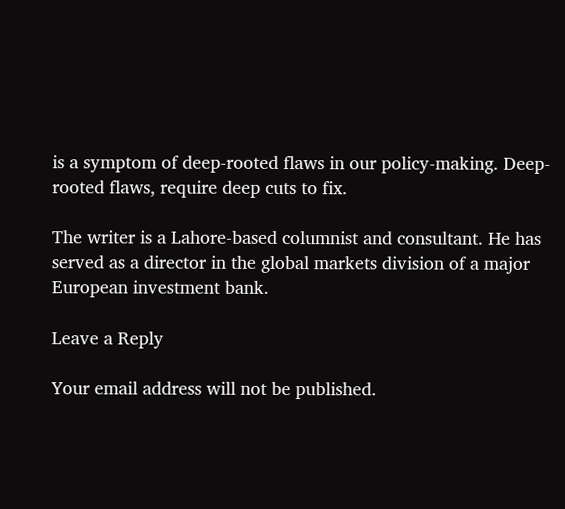is a symptom of deep-rooted flaws in our policy-making. Deep-rooted flaws, require deep cuts to fix.

The writer is a Lahore-based columnist and consultant. He has served as a director in the global markets division of a major European investment bank.

Leave a Reply

Your email address will not be published.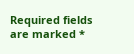Required fields are marked *